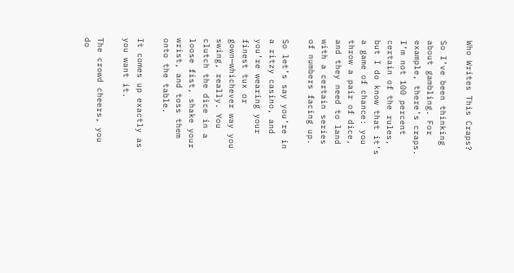Who Writes This Craps?

So I’ve been thinking about gambling. For example, there’s craps. I’m not 100 percent certain of the rules, but I do know that it’s a game of chance: you throw a pair of dice, and they need to land with a certain series of numbers facing up.

So let’s say you’re in a ritzy casino, and you’re wearing your finest tux or gown—whichever way you swing, really. You clutch the dice in a loose fist, shake your wrist, and toss them onto the table.

It comes up exactly as you want it.

The crowd cheers, you do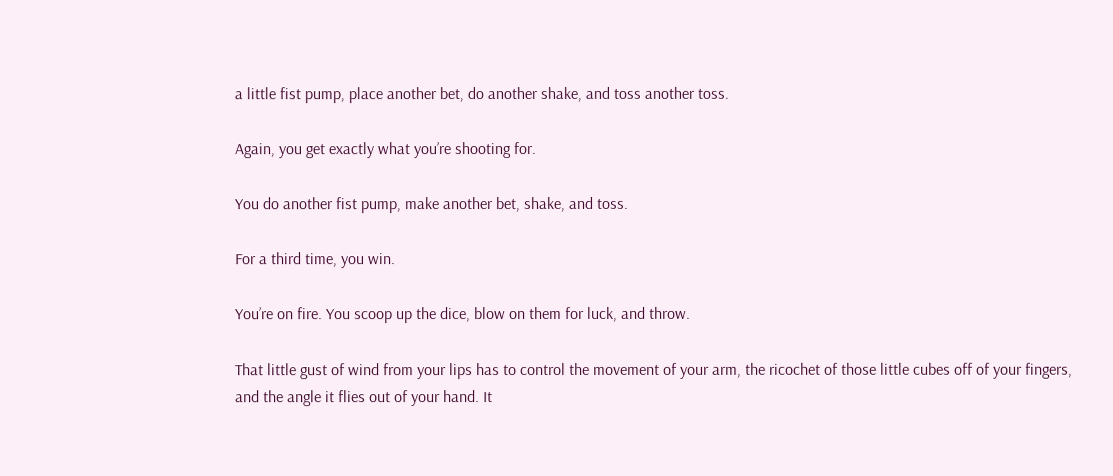a little fist pump, place another bet, do another shake, and toss another toss.

Again, you get exactly what you’re shooting for.

You do another fist pump, make another bet, shake, and toss.

For a third time, you win.

You’re on fire. You scoop up the dice, blow on them for luck, and throw.

That little gust of wind from your lips has to control the movement of your arm, the ricochet of those little cubes off of your fingers, and the angle it flies out of your hand. It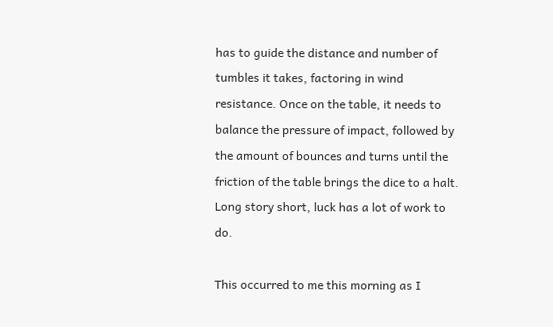has to guide the distance and number of tumbles it takes, factoring in wind resistance. Once on the table, it needs to balance the pressure of impact, followed by the amount of bounces and turns until the friction of the table brings the dice to a halt. Long story short, luck has a lot of work to do.

This occurred to me this morning as I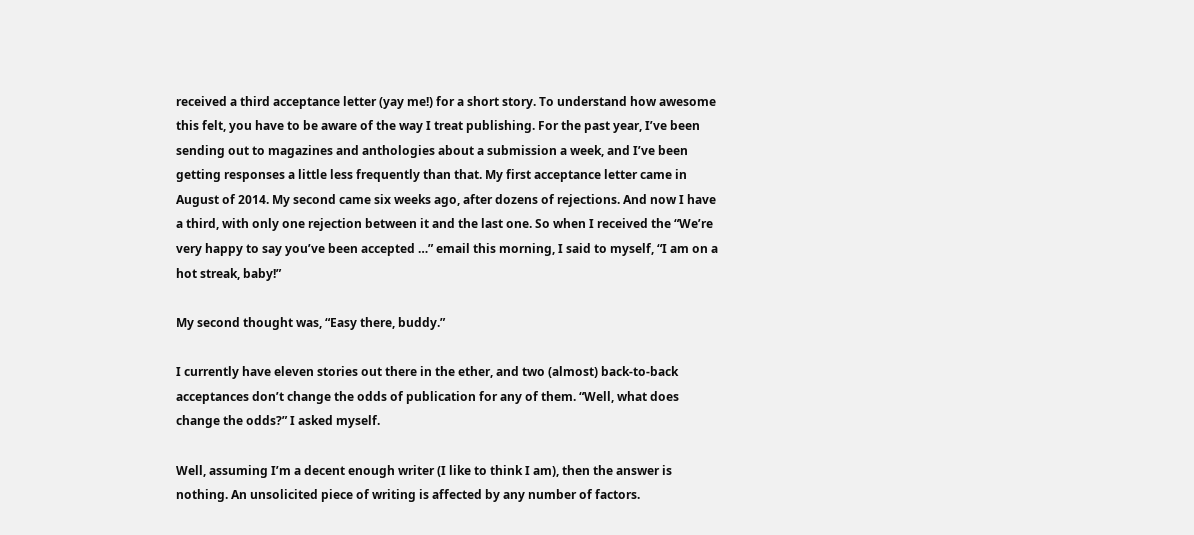received a third acceptance letter (yay me!) for a short story. To understand how awesome this felt, you have to be aware of the way I treat publishing. For the past year, I’ve been sending out to magazines and anthologies about a submission a week, and I’ve been getting responses a little less frequently than that. My first acceptance letter came in August of 2014. My second came six weeks ago, after dozens of rejections. And now I have a third, with only one rejection between it and the last one. So when I received the “We’re very happy to say you’ve been accepted …” email this morning, I said to myself, “I am on a hot streak, baby!”

My second thought was, “Easy there, buddy.”

I currently have eleven stories out there in the ether, and two (almost) back-to-back acceptances don’t change the odds of publication for any of them. “Well, what does change the odds?” I asked myself.

Well, assuming I’m a decent enough writer (I like to think I am), then the answer is nothing. An unsolicited piece of writing is affected by any number of factors.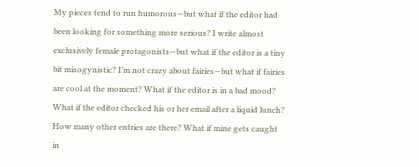My pieces tend to run humorous—but what if the editor had been looking for something more serious? I write almost exclusively female protagonists—but what if the editor is a tiny bit misogynistic? I’m not crazy about fairies—but what if fairies are cool at the moment? What if the editor is in a bad mood? What if the editor checked his or her email after a liquid lunch? How many other entries are there? What if mine gets caught in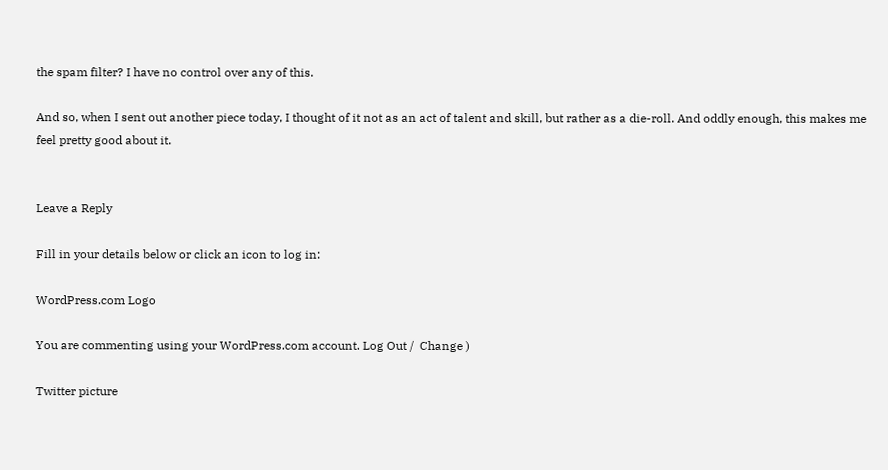the spam filter? I have no control over any of this.

And so, when I sent out another piece today, I thought of it not as an act of talent and skill, but rather as a die-roll. And oddly enough, this makes me feel pretty good about it.


Leave a Reply

Fill in your details below or click an icon to log in:

WordPress.com Logo

You are commenting using your WordPress.com account. Log Out /  Change )

Twitter picture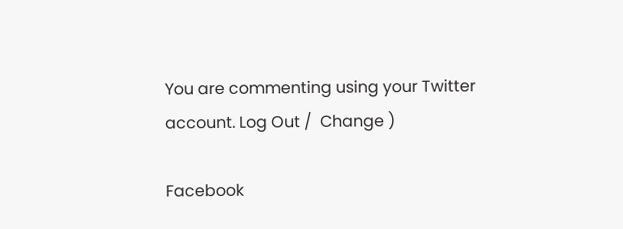You are commenting using your Twitter account. Log Out /  Change )

Facebook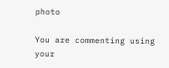photo

You are commenting using your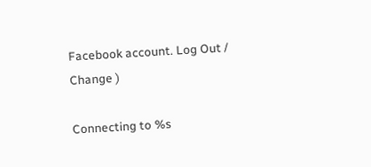Facebook account. Log Out /  Change )

Connecting to %s